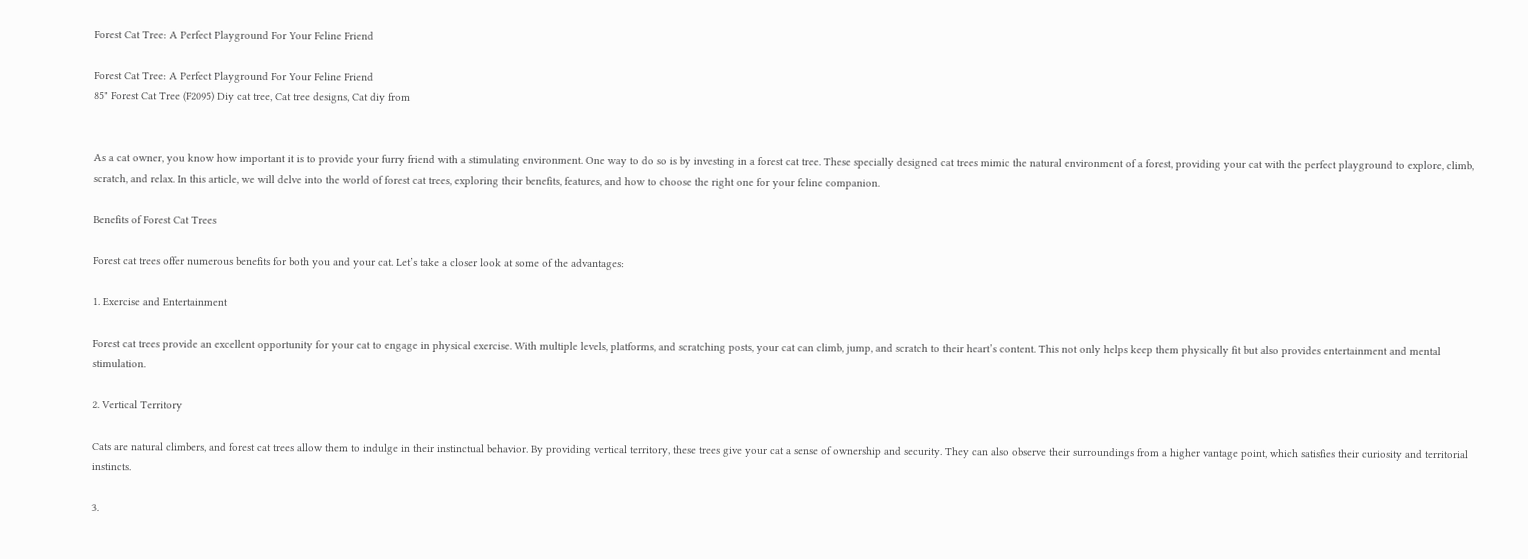Forest Cat Tree: A Perfect Playground For Your Feline Friend

Forest Cat Tree: A Perfect Playground For Your Feline Friend
85" Forest Cat Tree (F2095) Diy cat tree, Cat tree designs, Cat diy from


As a cat owner, you know how important it is to provide your furry friend with a stimulating environment. One way to do so is by investing in a forest cat tree. These specially designed cat trees mimic the natural environment of a forest, providing your cat with the perfect playground to explore, climb, scratch, and relax. In this article, we will delve into the world of forest cat trees, exploring their benefits, features, and how to choose the right one for your feline companion.

Benefits of Forest Cat Trees

Forest cat trees offer numerous benefits for both you and your cat. Let’s take a closer look at some of the advantages:

1. Exercise and Entertainment

Forest cat trees provide an excellent opportunity for your cat to engage in physical exercise. With multiple levels, platforms, and scratching posts, your cat can climb, jump, and scratch to their heart’s content. This not only helps keep them physically fit but also provides entertainment and mental stimulation.

2. Vertical Territory

Cats are natural climbers, and forest cat trees allow them to indulge in their instinctual behavior. By providing vertical territory, these trees give your cat a sense of ownership and security. They can also observe their surroundings from a higher vantage point, which satisfies their curiosity and territorial instincts.

3.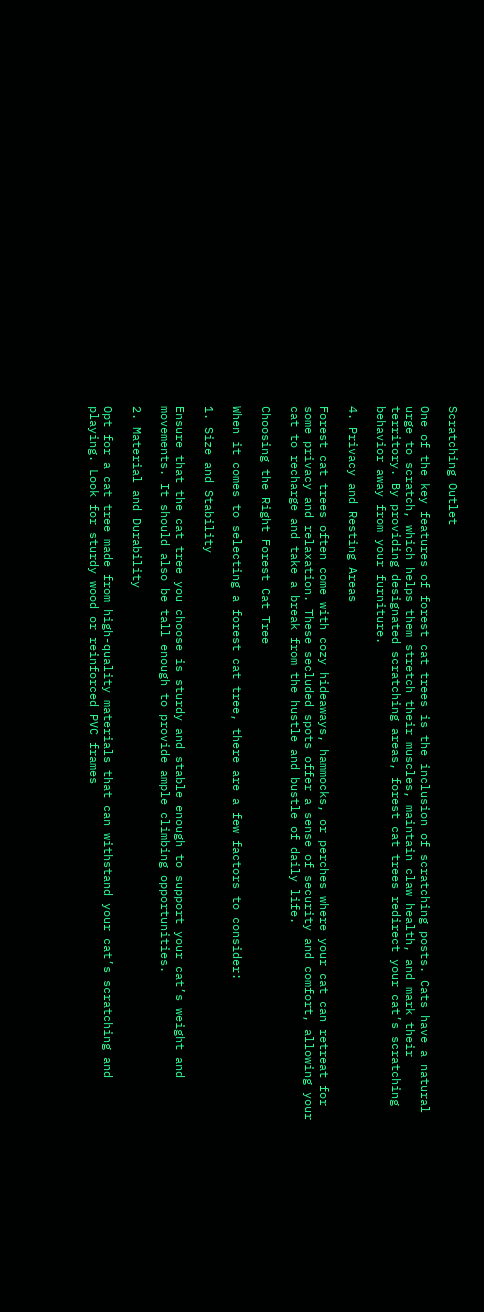Scratching Outlet

One of the key features of forest cat trees is the inclusion of scratching posts. Cats have a natural urge to scratch, which helps them stretch their muscles, maintain claw health, and mark their territory. By providing designated scratching areas, forest cat trees redirect your cat’s scratching behavior away from your furniture.

4. Privacy and Resting Areas

Forest cat trees often come with cozy hideaways, hammocks, or perches where your cat can retreat for some privacy and relaxation. These secluded spots offer a sense of security and comfort, allowing your cat to recharge and take a break from the hustle and bustle of daily life.

Choosing the Right Forest Cat Tree

When it comes to selecting a forest cat tree, there are a few factors to consider:

1. Size and Stability

Ensure that the cat tree you choose is sturdy and stable enough to support your cat’s weight and movements. It should also be tall enough to provide ample climbing opportunities.

2. Material and Durability

Opt for a cat tree made from high-quality materials that can withstand your cat’s scratching and playing. Look for sturdy wood or reinforced PVC frames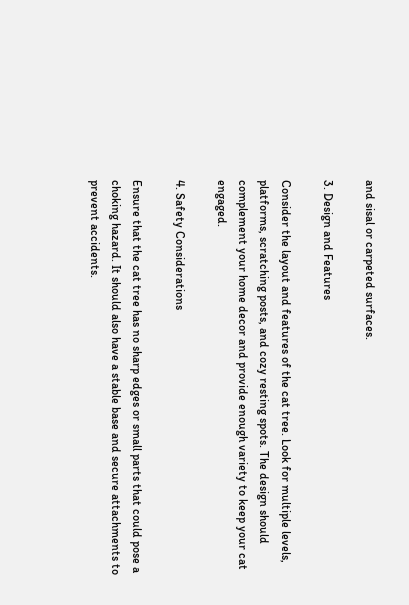and sisal or carpeted surfaces.

3. Design and Features

Consider the layout and features of the cat tree. Look for multiple levels, platforms, scratching posts, and cozy resting spots. The design should complement your home decor and provide enough variety to keep your cat engaged.

4. Safety Considerations

Ensure that the cat tree has no sharp edges or small parts that could pose a choking hazard. It should also have a stable base and secure attachments to prevent accidents.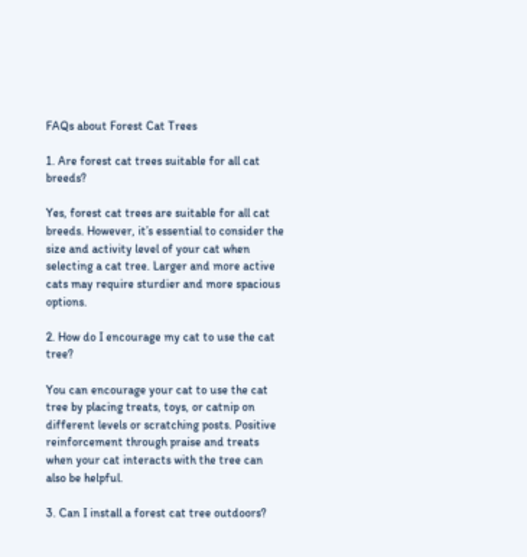FAQs about Forest Cat Trees

1. Are forest cat trees suitable for all cat breeds?

Yes, forest cat trees are suitable for all cat breeds. However, it’s essential to consider the size and activity level of your cat when selecting a cat tree. Larger and more active cats may require sturdier and more spacious options.

2. How do I encourage my cat to use the cat tree?

You can encourage your cat to use the cat tree by placing treats, toys, or catnip on different levels or scratching posts. Positive reinforcement through praise and treats when your cat interacts with the tree can also be helpful.

3. Can I install a forest cat tree outdoors?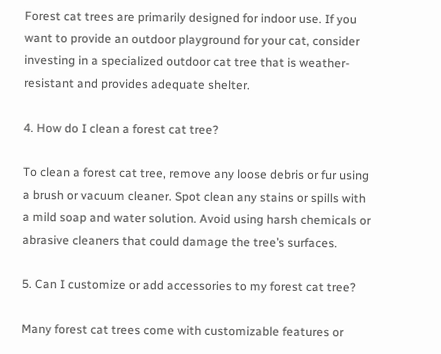Forest cat trees are primarily designed for indoor use. If you want to provide an outdoor playground for your cat, consider investing in a specialized outdoor cat tree that is weather-resistant and provides adequate shelter.

4. How do I clean a forest cat tree?

To clean a forest cat tree, remove any loose debris or fur using a brush or vacuum cleaner. Spot clean any stains or spills with a mild soap and water solution. Avoid using harsh chemicals or abrasive cleaners that could damage the tree’s surfaces.

5. Can I customize or add accessories to my forest cat tree?

Many forest cat trees come with customizable features or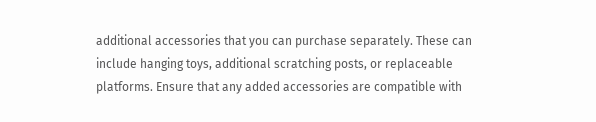additional accessories that you can purchase separately. These can include hanging toys, additional scratching posts, or replaceable platforms. Ensure that any added accessories are compatible with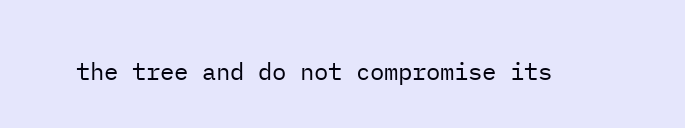the tree and do not compromise its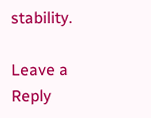stability.

Leave a Reply